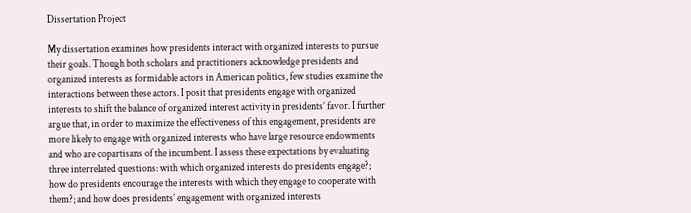Dissertation Project

My dissertation examines how presidents interact with organized interests to pursue their goals. Though both scholars and practitioners acknowledge presidents and organized interests as formidable actors in American politics, few studies examine the interactions between these actors. I posit that presidents engage with organized interests to shift the balance of organized interest activity in presidents’ favor. I further argue that, in order to maximize the effectiveness of this engagement, presidents are more likely to engage with organized interests who have large resource endowments and who are copartisans of the incumbent. I assess these expectations by evaluating three interrelated questions: with which organized interests do presidents engage?; how do presidents encourage the interests with which they engage to cooperate with them?; and how does presidents’ engagement with organized interests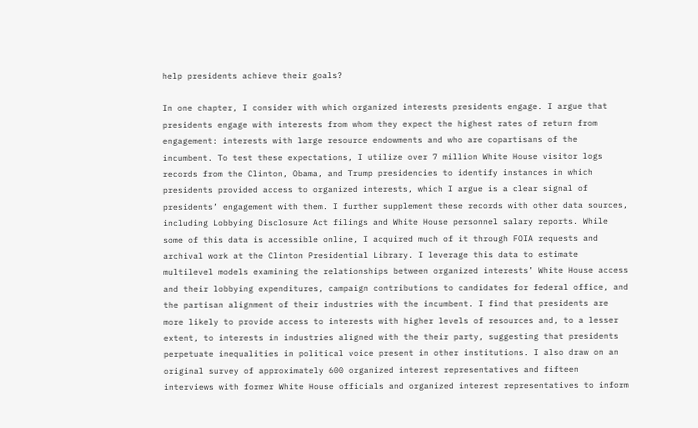help presidents achieve their goals?

In one chapter, I consider with which organized interests presidents engage. I argue that presidents engage with interests from whom they expect the highest rates of return from engagement: interests with large resource endowments and who are copartisans of the incumbent. To test these expectations, I utilize over 7 million White House visitor logs records from the Clinton, Obama, and Trump presidencies to identify instances in which presidents provided access to organized interests, which I argue is a clear signal of presidents’ engagement with them. I further supplement these records with other data sources, including Lobbying Disclosure Act filings and White House personnel salary reports. While some of this data is accessible online, I acquired much of it through FOIA requests and archival work at the Clinton Presidential Library. I leverage this data to estimate multilevel models examining the relationships between organized interests’ White House access and their lobbying expenditures, campaign contributions to candidates for federal office, and the partisan alignment of their industries with the incumbent. I find that presidents are more likely to provide access to interests with higher levels of resources and, to a lesser extent, to interests in industries aligned with the their party, suggesting that presidents perpetuate inequalities in political voice present in other institutions. I also draw on an original survey of approximately 600 organized interest representatives and fifteen interviews with former White House officials and organized interest representatives to inform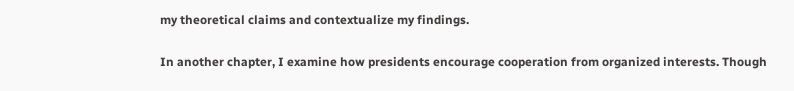my theoretical claims and contextualize my findings.

In another chapter, I examine how presidents encourage cooperation from organized interests. Though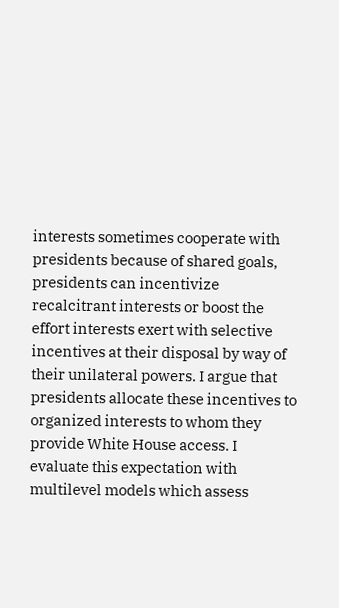interests sometimes cooperate with presidents because of shared goals, presidents can incentivize recalcitrant interests or boost the effort interests exert with selective incentives at their disposal by way of their unilateral powers. I argue that presidents allocate these incentives to organized interests to whom they provide White House access. I evaluate this expectation with multilevel models which assess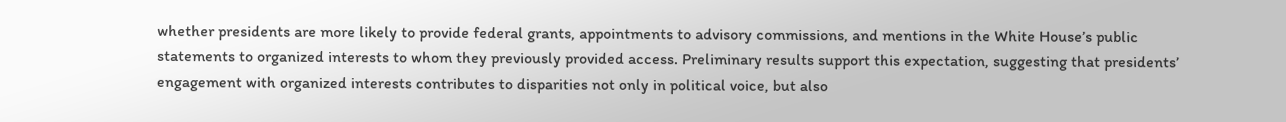whether presidents are more likely to provide federal grants, appointments to advisory commissions, and mentions in the White House’s public statements to organized interests to whom they previously provided access. Preliminary results support this expectation, suggesting that presidents’ engagement with organized interests contributes to disparities not only in political voice, but also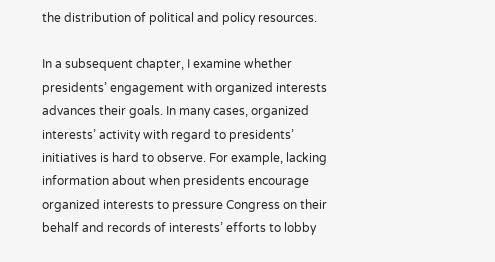the distribution of political and policy resources.

In a subsequent chapter, I examine whether presidents’ engagement with organized interests advances their goals. In many cases, organized interests’ activity with regard to presidents’ initiatives is hard to observe. For example, lacking information about when presidents encourage organized interests to pressure Congress on their behalf and records of interests’ efforts to lobby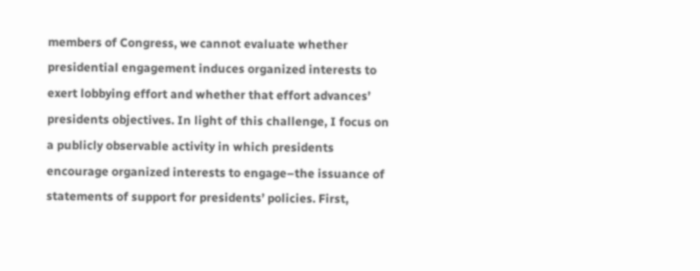members of Congress, we cannot evaluate whether presidential engagement induces organized interests to exert lobbying effort and whether that effort advances’ presidents objectives. In light of this challenge, I focus on a publicly observable activity in which presidents encourage organized interests to engage–the issuance of statements of support for presidents’ policies. First,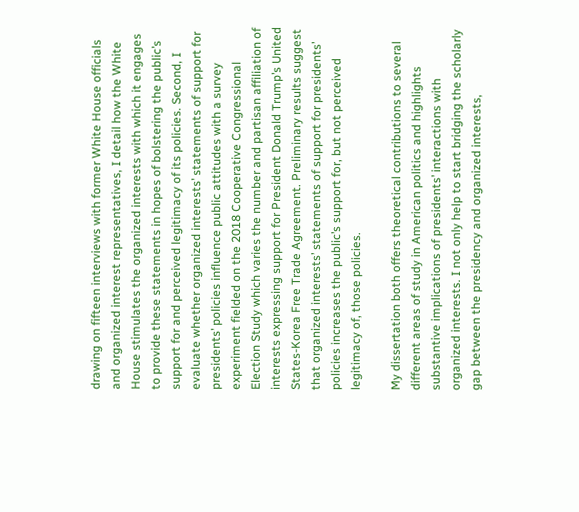drawing on fifteen interviews with former White House officials and organized interest representatives, I detail how the White House stimulates the organized interests with which it engages to provide these statements in hopes of bolstering the public’s support for and perceived legitimacy of its policies. Second, I evaluate whether organized interests’ statements of support for presidents’ policies influence public attitudes with a survey experiment fielded on the 2018 Cooperative Congressional Election Study which varies the number and partisan affiliation of interests expressing support for President Donald Trump’s United States-Korea Free Trade Agreement. Preliminary results suggest that organized interests’ statements of support for presidents’ policies increases the public’s support for, but not perceived legitimacy of, those policies.

My dissertation both offers theoretical contributions to several different areas of study in American politics and highlights substantive implications of presidents’ interactions with organized interests. I not only help to start bridging the scholarly gap between the presidency and organized interests,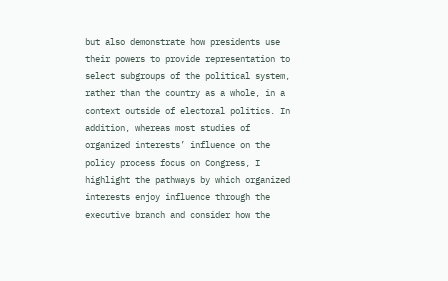but also demonstrate how presidents use their powers to provide representation to select subgroups of the political system, rather than the country as a whole, in a context outside of electoral politics. In addition, whereas most studies of organized interests’ influence on the policy process focus on Congress, I highlight the pathways by which organized interests enjoy influence through the executive branch and consider how the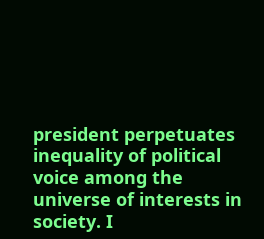president perpetuates inequality of political voice among the universe of interests in society. I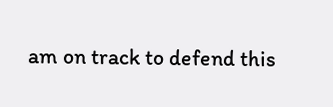am on track to defend this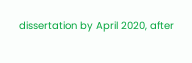dissertation by April 2020, after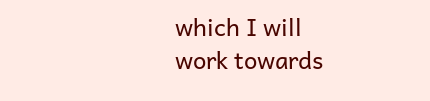which I will work towards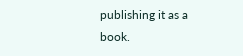publishing it as a book.